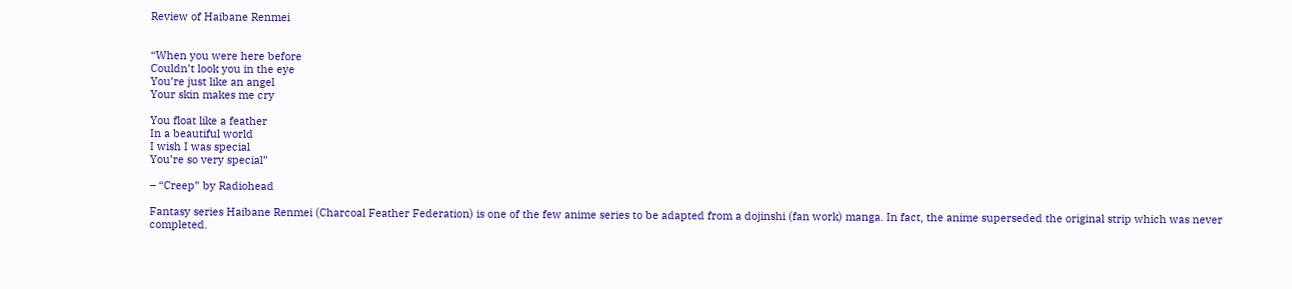Review of Haibane Renmei


“When you were here before
Couldn’t look you in the eye
You’re just like an angel
Your skin makes me cry

You float like a feather
In a beautiful world
I wish I was special
You’re so very special”

– “Creep” by Radiohead

Fantasy series Haibane Renmei (Charcoal Feather Federation) is one of the few anime series to be adapted from a dojinshi (fan work) manga. In fact, the anime superseded the original strip which was never completed.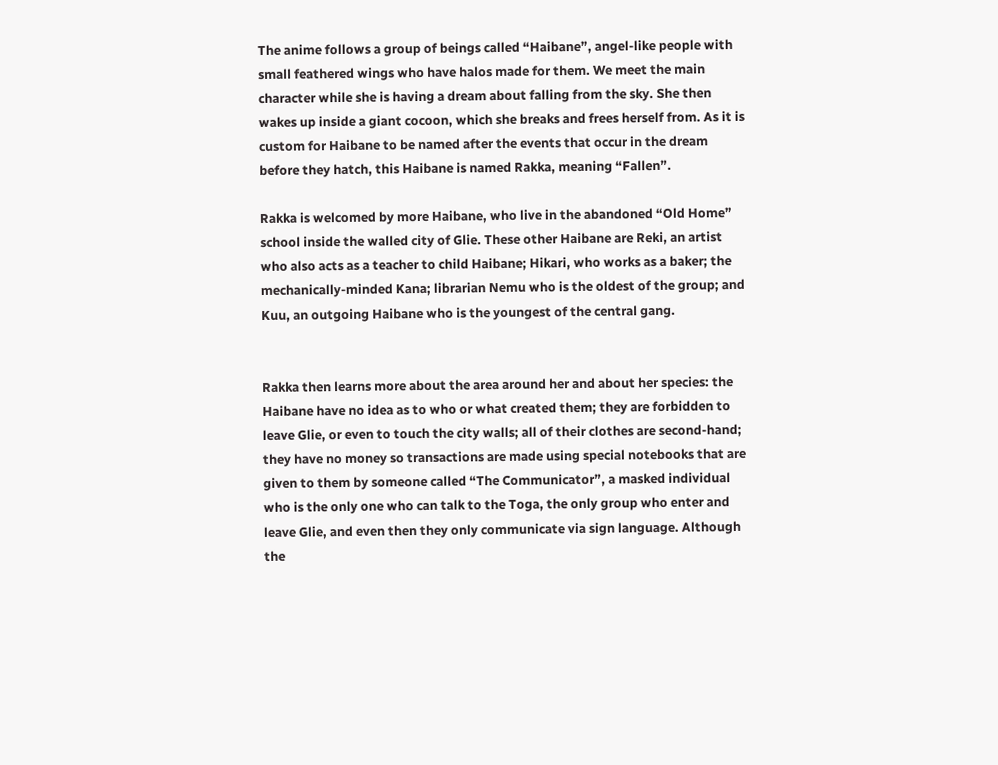The anime follows a group of beings called “Haibane”, angel-like people with small feathered wings who have halos made for them. We meet the main character while she is having a dream about falling from the sky. She then wakes up inside a giant cocoon, which she breaks and frees herself from. As it is custom for Haibane to be named after the events that occur in the dream before they hatch, this Haibane is named Rakka, meaning “Fallen”.

Rakka is welcomed by more Haibane, who live in the abandoned “Old Home” school inside the walled city of Glie. These other Haibane are Reki, an artist who also acts as a teacher to child Haibane; Hikari, who works as a baker; the mechanically-minded Kana; librarian Nemu who is the oldest of the group; and Kuu, an outgoing Haibane who is the youngest of the central gang.


Rakka then learns more about the area around her and about her species: the Haibane have no idea as to who or what created them; they are forbidden to leave Glie, or even to touch the city walls; all of their clothes are second-hand; they have no money so transactions are made using special notebooks that are given to them by someone called “The Communicator”, a masked individual who is the only one who can talk to the Toga, the only group who enter and leave Glie, and even then they only communicate via sign language. Although the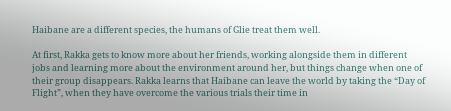Haibane are a different species, the humans of Glie treat them well.

At first, Rakka gets to know more about her friends, working alongside them in different jobs and learning more about the environment around her, but things change when one of their group disappears. Rakka learns that Haibane can leave the world by taking the “Day of Flight”, when they have overcome the various trials their time in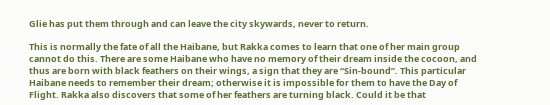Glie has put them through and can leave the city skywards, never to return.

This is normally the fate of all the Haibane, but Rakka comes to learn that one of her main group cannot do this. There are some Haibane who have no memory of their dream inside the cocoon, and thus are born with black feathers on their wings, a sign that they are “Sin-bound”. This particular Haibane needs to remember their dream; otherwise it is impossible for them to have the Day of Flight. Rakka also discovers that some of her feathers are turning black. Could it be that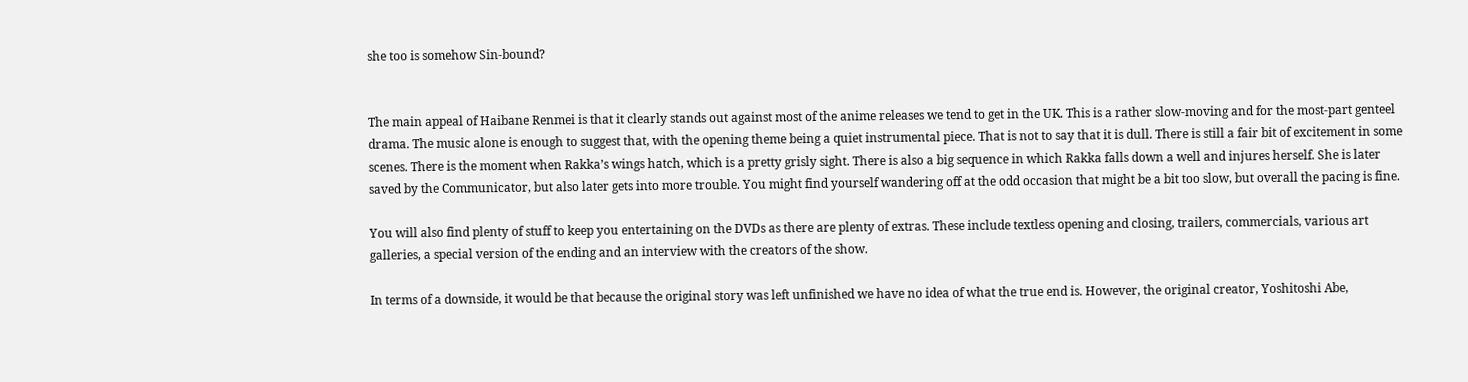she too is somehow Sin-bound?


The main appeal of Haibane Renmei is that it clearly stands out against most of the anime releases we tend to get in the UK. This is a rather slow-moving and for the most-part genteel drama. The music alone is enough to suggest that, with the opening theme being a quiet instrumental piece. That is not to say that it is dull. There is still a fair bit of excitement in some scenes. There is the moment when Rakka’s wings hatch, which is a pretty grisly sight. There is also a big sequence in which Rakka falls down a well and injures herself. She is later saved by the Communicator, but also later gets into more trouble. You might find yourself wandering off at the odd occasion that might be a bit too slow, but overall the pacing is fine.

You will also find plenty of stuff to keep you entertaining on the DVDs as there are plenty of extras. These include textless opening and closing, trailers, commercials, various art galleries, a special version of the ending and an interview with the creators of the show.

In terms of a downside, it would be that because the original story was left unfinished we have no idea of what the true end is. However, the original creator, Yoshitoshi Abe,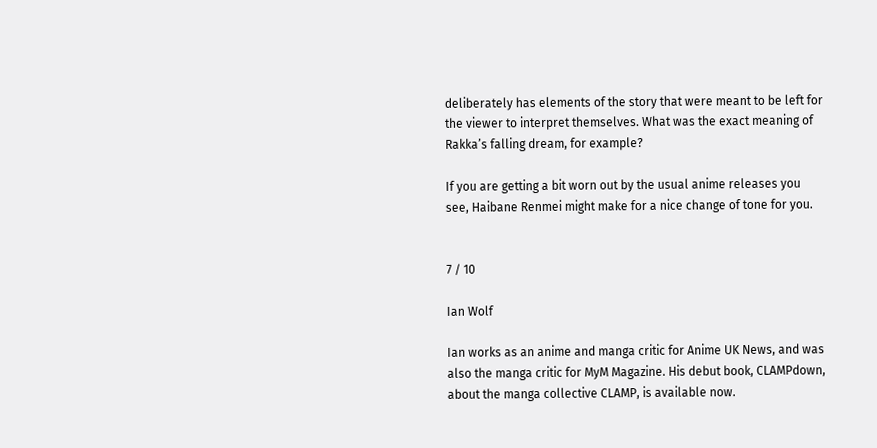deliberately has elements of the story that were meant to be left for the viewer to interpret themselves. What was the exact meaning of Rakka’s falling dream, for example?

If you are getting a bit worn out by the usual anime releases you see, Haibane Renmei might make for a nice change of tone for you.


7 / 10

Ian Wolf

Ian works as an anime and manga critic for Anime UK News, and was also the manga critic for MyM Magazine. His debut book, CLAMPdown, about the manga collective CLAMP, is available now.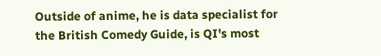Outside of anime, he is data specialist for the British Comedy Guide, is QI's most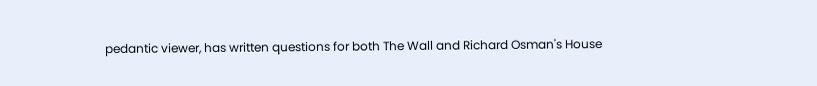pedantic viewer, has written questions for both The Wall and Richard Osman's House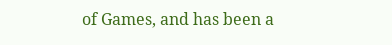of Games, and has been a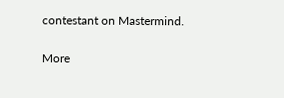contestant on Mastermind.

More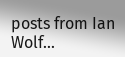posts from Ian Wolf...